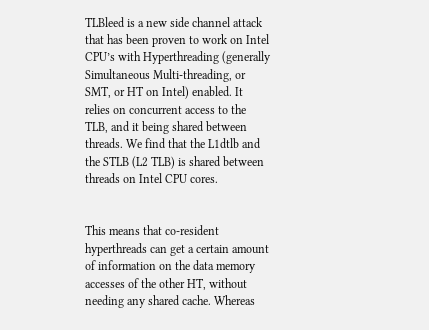TLBleed is a new side channel attack that has been proven to work on Intel CPU’s with Hyperthreading (generally Simultaneous Multi-threading, or  SMT, or HT on Intel) enabled. It relies on concurrent access to the TLB, and it being shared between threads. We find that the L1dtlb and the STLB (L2 TLB) is shared between threads on Intel CPU cores.


This means that co-resident hyperthreads can get a certain amount of information on the data memory accesses of the other HT, without needing any shared cache. Whereas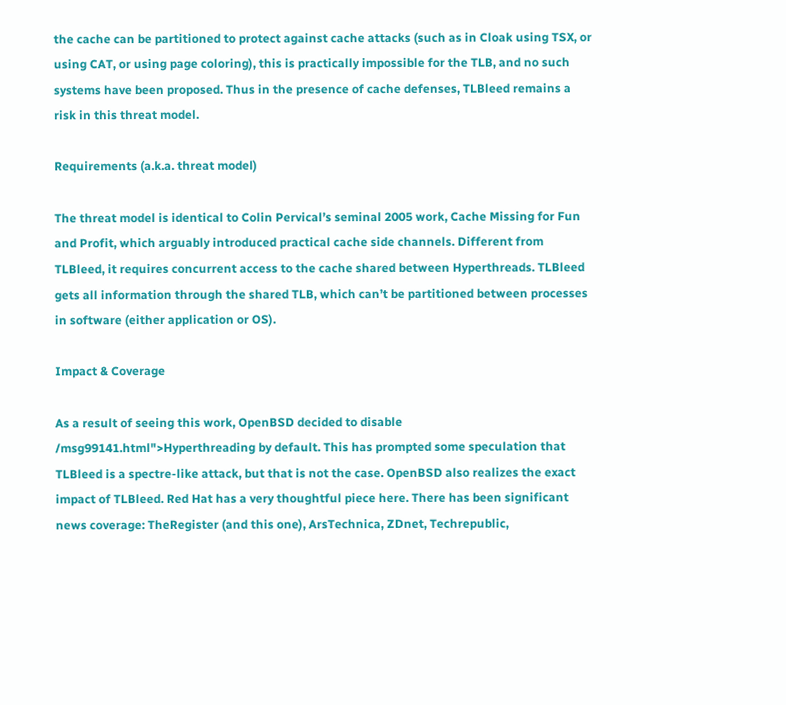the cache can be partitioned to protect against cache attacks (such as in Cloak using TSX, or using CAT, or using page coloring), this is practically impossible for the TLB, and no such systems have been proposed. Thus in the presence of cache defenses, TLBleed remains a risk in this threat model.

Requirements (a.k.a. threat model)

The threat model is identical to Colin Pervical’s seminal 2005 work, Cache Missing for Fun and Profit, which arguably introduced practical cache side channels. Different from TLBleed, it requires concurrent access to the cache shared between Hyperthreads. TLBleed gets all information through the shared TLB, which can’t be partitioned between processes in software (either application or OS).

Impact & Coverage

As a result of seeing this work, OpenBSD decided to disable /msg99141.html">Hyperthreading by default. This has prompted some speculation that TLBleed is a spectre-like attack, but that is not the case. OpenBSD also realizes the exact impact of TLBleed. Red Hat has a very thoughtful piece here. There has been significant news coverage: TheRegister (and this one), ArsTechnica, ZDnet, Techrepublic,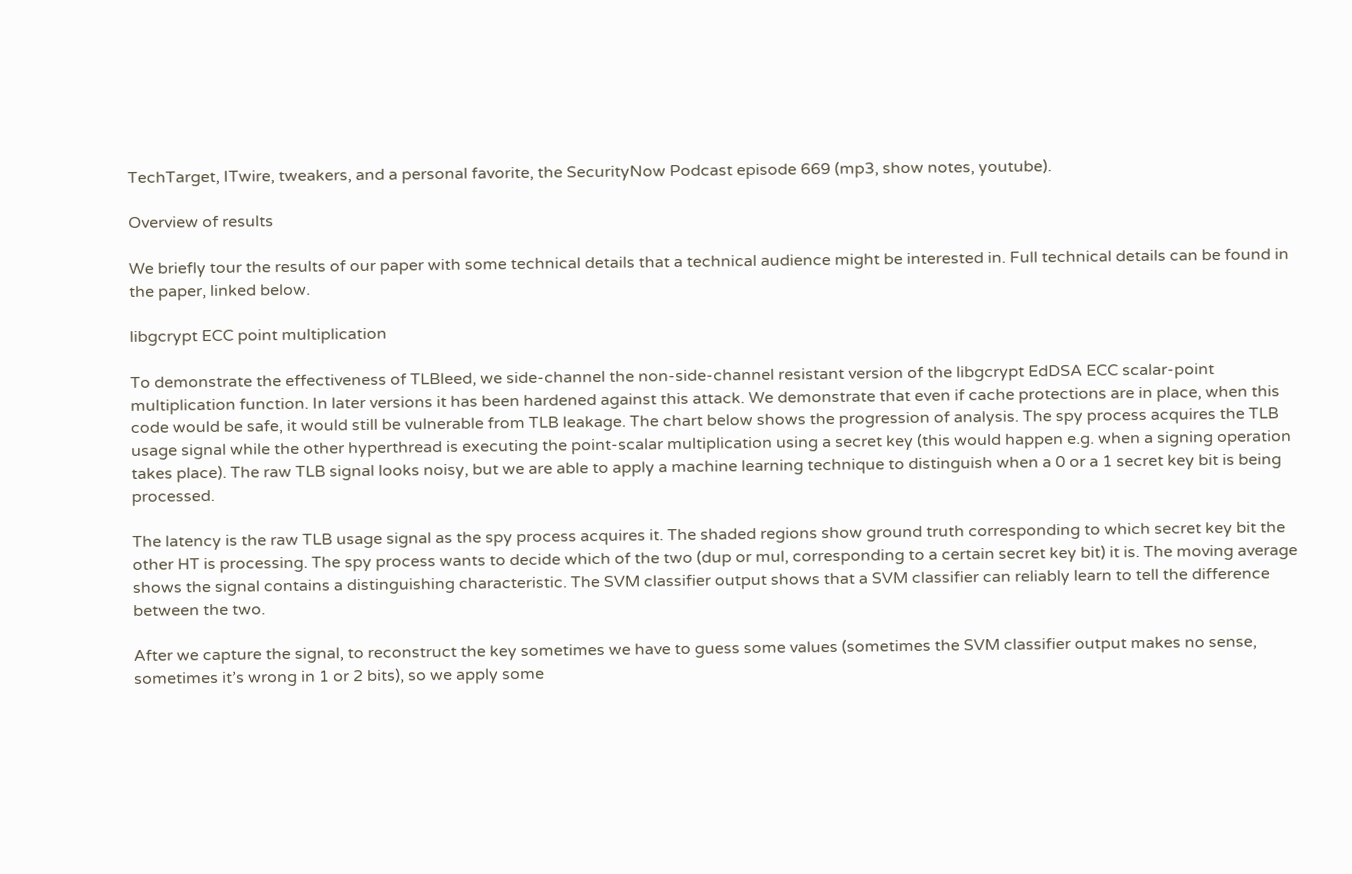TechTarget, ITwire, tweakers, and a personal favorite, the SecurityNow Podcast episode 669 (mp3, show notes, youtube).

Overview of results

We briefly tour the results of our paper with some technical details that a technical audience might be interested in. Full technical details can be found in the paper, linked below.

libgcrypt ECC point multiplication

To demonstrate the effectiveness of TLBleed, we side-channel the non-side-channel resistant version of the libgcrypt EdDSA ECC scalar-point multiplication function. In later versions it has been hardened against this attack. We demonstrate that even if cache protections are in place, when this code would be safe, it would still be vulnerable from TLB leakage. The chart below shows the progression of analysis. The spy process acquires the TLB usage signal while the other hyperthread is executing the point-scalar multiplication using a secret key (this would happen e.g. when a signing operation takes place). The raw TLB signal looks noisy, but we are able to apply a machine learning technique to distinguish when a 0 or a 1 secret key bit is being processed.

The latency is the raw TLB usage signal as the spy process acquires it. The shaded regions show ground truth corresponding to which secret key bit the other HT is processing. The spy process wants to decide which of the two (dup or mul, corresponding to a certain secret key bit) it is. The moving average shows the signal contains a distinguishing characteristic. The SVM classifier output shows that a SVM classifier can reliably learn to tell the difference between the two.

After we capture the signal, to reconstruct the key sometimes we have to guess some values (sometimes the SVM classifier output makes no sense, sometimes it’s wrong in 1 or 2 bits), so we apply some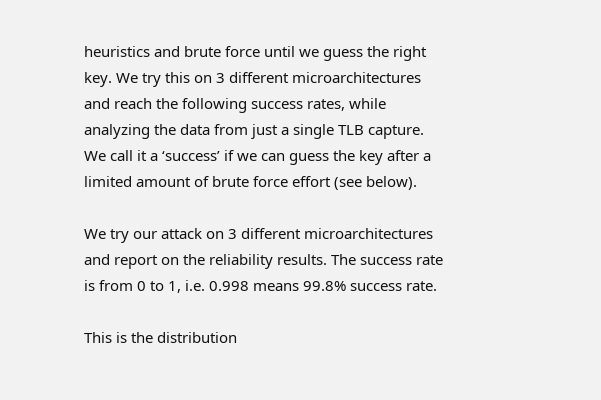heuristics and brute force until we guess the right key. We try this on 3 different microarchitectures and reach the following success rates, while analyzing the data from just a single TLB capture. We call it a ‘success’ if we can guess the key after a limited amount of brute force effort (see below).

We try our attack on 3 different microarchitectures and report on the reliability results. The success rate is from 0 to 1, i.e. 0.998 means 99.8% success rate.

This is the distribution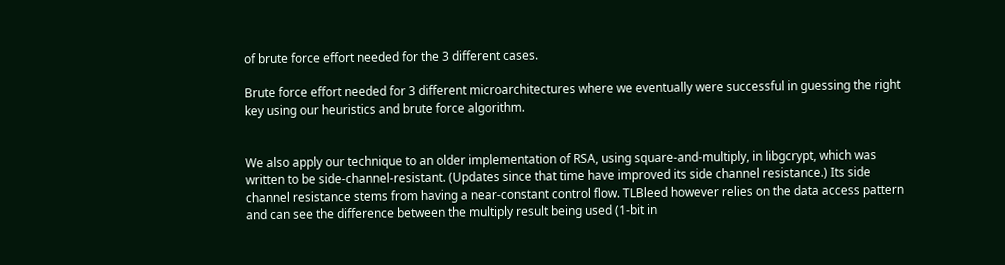of brute force effort needed for the 3 different cases.

Brute force effort needed for 3 different microarchitectures where we eventually were successful in guessing the right key using our heuristics and brute force algorithm.


We also apply our technique to an older implementation of RSA, using square-and-multiply, in libgcrypt, which was written to be side-channel-resistant. (Updates since that time have improved its side channel resistance.) Its side channel resistance stems from having a near-constant control flow. TLBleed however relies on the data access pattern and can see the difference between the multiply result being used (1-bit in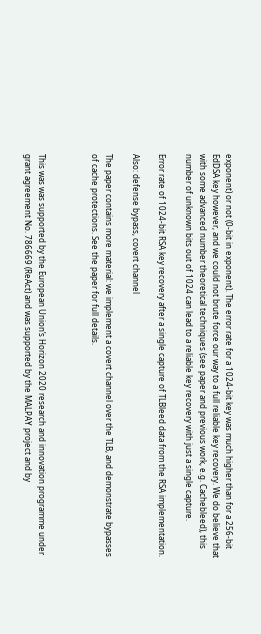exponent) or not (0-bit in exponent). The error rate for a 1024-bit key was much higher than for a 256-bit EdDSA key however, and we could not brute force our way to a full reliable key recovery. We do believe that with some advanced number theoretical techniques (see paper and previous work, e.g. Cachebleed), this number of unknown bits out of 1024 can lead to a reliable key recovery with just a single capture.

Error rate of 1024-bit RSA key recovery after a single capture of TLBleed data from the RSA implementation.

Also: defense bypass, covert channel

The paper contains more material: we implement a covert channel over the TLB, and demonstrate bypasses of cache protections. See the paper for full details.



This was was supported by the European Union’s Horizon 2020 research and innovation programme under grant agreement No. 786669 (ReAct) and was supported by the MALPAY project and by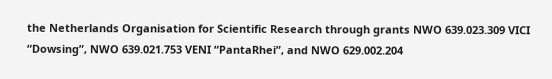the Netherlands Organisation for Scientific Research through grants NWO 639.023.309 VICI “Dowsing”, NWO 639.021.753 VENI “PantaRhei”, and NWO 629.002.204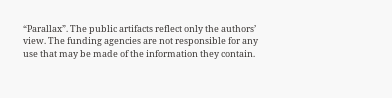“Parallax”. The public artifacts reflect only the authors’ view. The funding agencies are not responsible for any use that may be made of the information they contain.